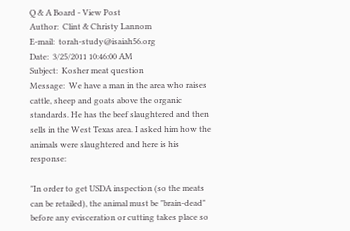Q & A Board - View Post
Author:  Clint & Christy Lannom
E-mail:  torah-study@isaiah56.org
Date:  3/25/2011 10:46:00 AM
Subject:  Kosher meat question
Message:  We have a man in the area who raises cattle, sheep and goats above the organic standards. He has the beef slaughtered and then sells in the West Texas area. I asked him how the animals were slaughtered and here is his response:

"In order to get USDA inspection (so the meats can be retailed), the animal must be "brain-dead" before any evisceration or cutting takes place so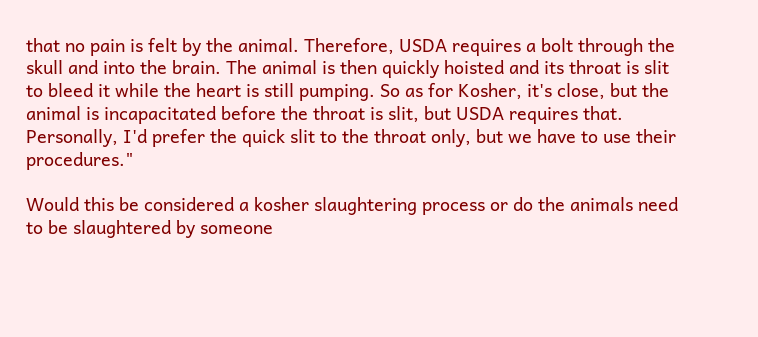that no pain is felt by the animal. Therefore, USDA requires a bolt through the skull and into the brain. The animal is then quickly hoisted and its throat is slit to bleed it while the heart is still pumping. So as for Kosher, it's close, but the animal is incapacitated before the throat is slit, but USDA requires that. Personally, I'd prefer the quick slit to the throat only, but we have to use their procedures."

Would this be considered a kosher slaughtering process or do the animals need to be slaughtered by someone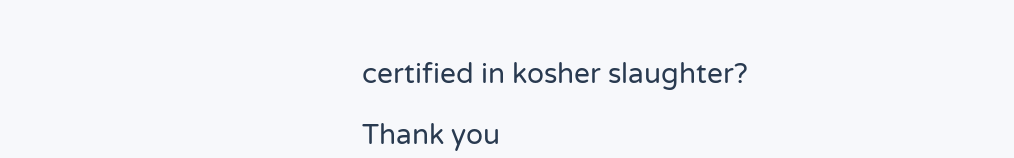certified in kosher slaughter?

Thank you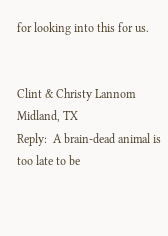for looking into this for us.


Clint & Christy Lannom
Midland, TX
Reply:  A brain-dead animal is too late to be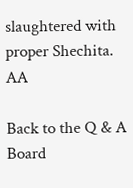slaughtered with proper Shechita. AA

Back to the Q & A Board